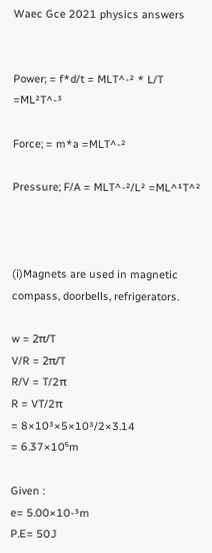Waec Gce 2021 physics answers


Power; = f*d/t = MLT^-² * L/T =ML²T^-³

Force; = m*a =MLT^-²

Pressure; F/A = MLT^-²/L² =ML^¹T^²



(i)Magnets are used in magnetic compass, doorbells, refrigerators.

w = 2π/T
V/R = 2π/T
R/V = T/2π
R = VT/2π
= 8×10³×5×10³/2×3.14
= 6.37×10⁶m

Given :
e= 5.00×10-³m
P.E= 50J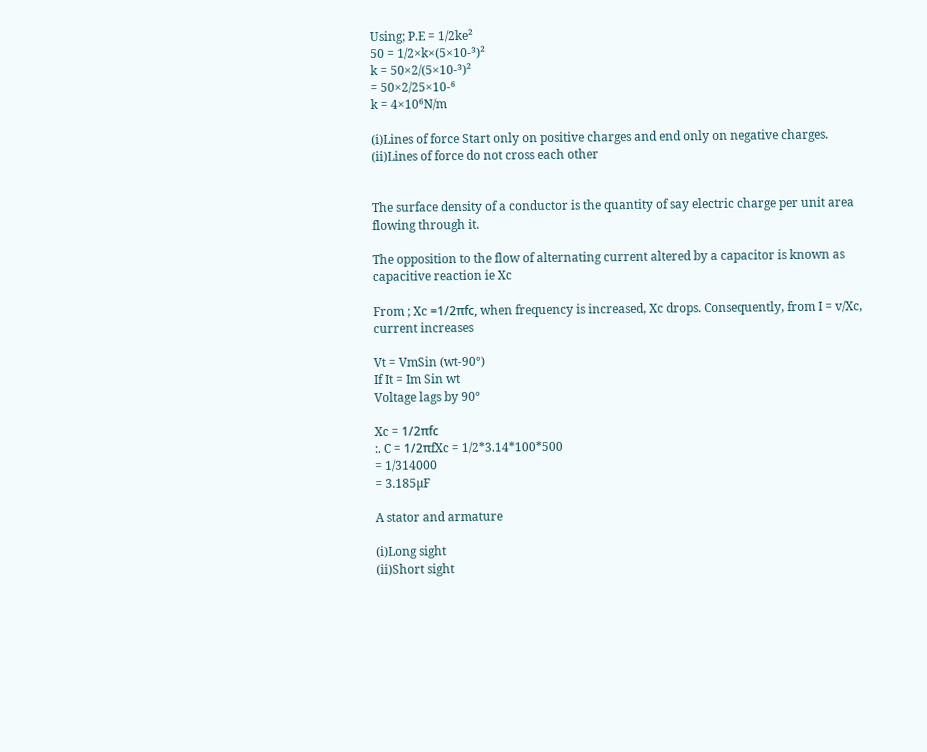Using; P.E = 1/2ke²
50 = 1/2×k×(5×10-³)²
k = 50×2/(5×10-³)²
= 50×2/25×10-⁶
k = 4×10⁶N/m

(i)Lines of force Start only on positive charges and end only on negative charges.
(ii)Lines of force do not cross each other


The surface density of a conductor is the quantity of say electric charge per unit area flowing through it.

The opposition to the flow of alternating current altered by a capacitor is known as capacitive reaction ie Xc

From ; Xc =1/2πfc, when frequency is increased, Xc drops. Consequently, from I = v/Xc, current increases

Vt = VmSin (wt-90°)
If It = Im Sin wt
Voltage lags by 90°

Xc = 1/2πfc
:. C = 1/2πfXc = 1/2*3.14*100*500
= 1/314000
= 3.185µF

A stator and armature

(i)Long sight
(ii)Short sight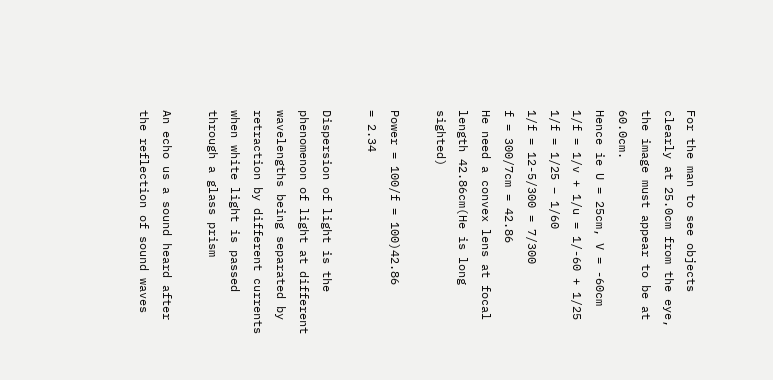For the man to see objects clearly at 25.0cm from the eye, the image must appear to be at 60.0cm.
Hence ie U = 25cm, V = -60cm
1/f = 1/v + 1/u = 1/-60 + 1/25
1/f = 1/25 – 1/60
1/f = 12-5/300 = 7/300
f = 300/7cm = 42.86
He need a convex lens at focal length 42.86cm(He is long sighted)

Power = 100/f = 100)42.86
= 2.34

Dispersion of light is the phenomenon of light at different wavelengths being separated by retraction by different currents when white light is passed through a glass prism

An echo us a sound heard after the reflection of sound waves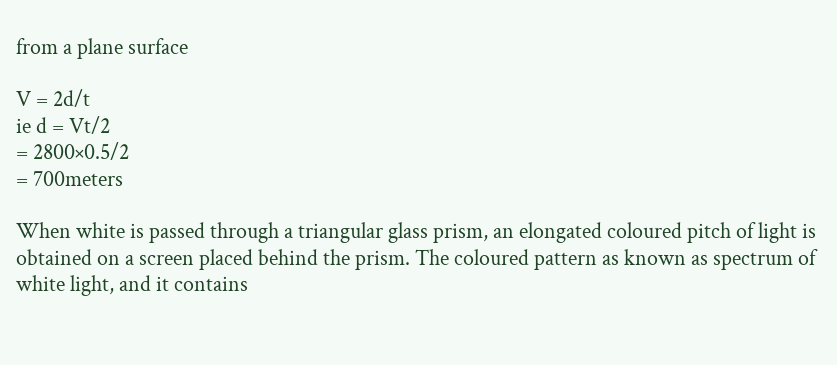from a plane surface

V = 2d/t
ie d = Vt/2
= 2800×0.5/2
= 700meters

When white is passed through a triangular glass prism, an elongated coloured pitch of light is obtained on a screen placed behind the prism. The coloured pattern as known as spectrum of white light, and it contains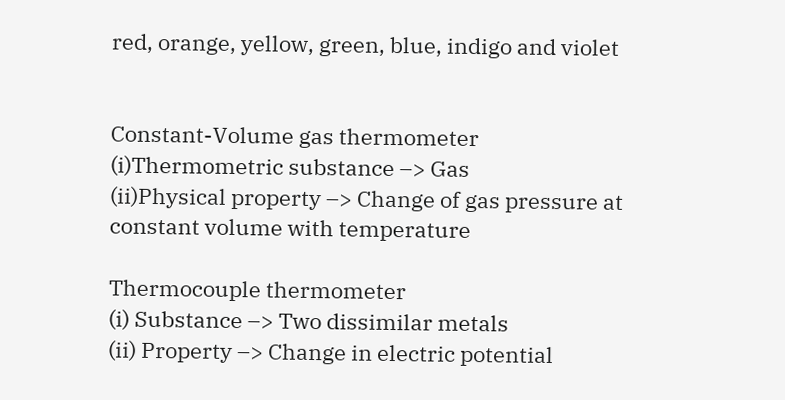red, orange, yellow, green, blue, indigo and violet


Constant-Volume gas thermometer
(i)Thermometric substance –> Gas
(ii)Physical property –> Change of gas pressure at constant volume with temperature

Thermocouple thermometer
(i) Substance –> Two dissimilar metals
(ii) Property –> Change in electric potential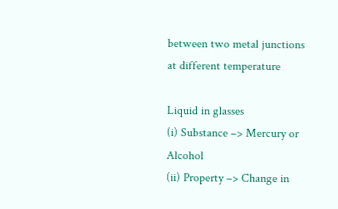between two metal junctions at different temperature

Liquid in glasses
(i) Substance –> Mercury or Alcohol
(ii) Property –> Change in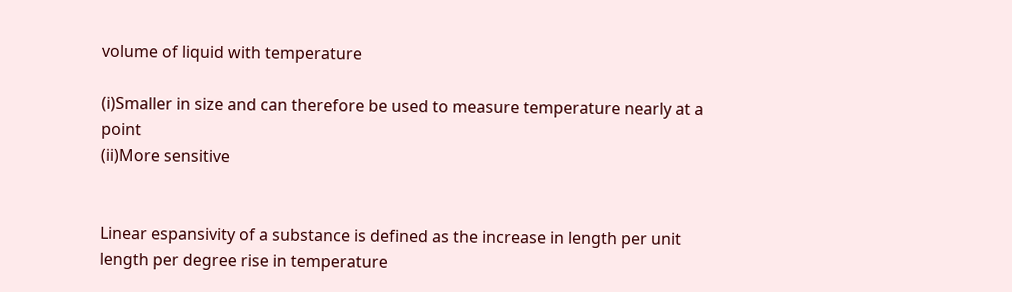volume of liquid with temperature

(i)Smaller in size and can therefore be used to measure temperature nearly at a point
(ii)More sensitive


Linear espansivity of a substance is defined as the increase in length per unit length per degree rise in temperature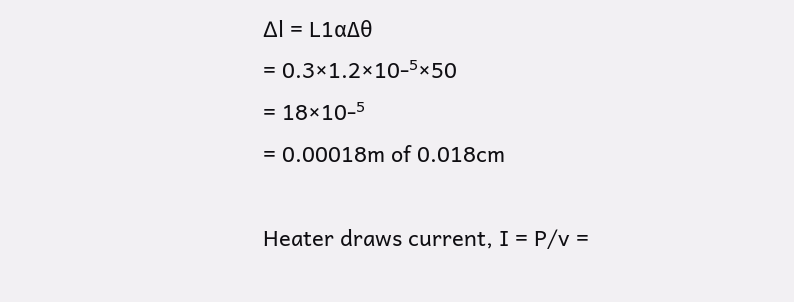∆l = L1α∆θ
= 0.3×1.2×10-⁵×50
= 18×10-⁵
= 0.00018m of 0.018cm

Heater draws current, I = P/v =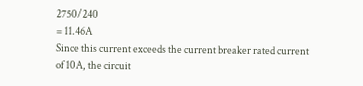2750/240
= 11.46A
Since this current exceeds the current breaker rated current of 10A, the circuit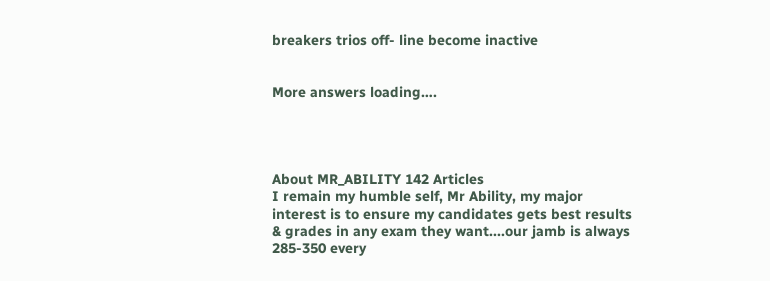breakers trios off- line become inactive


More answers loading….




About MR_ABILITY 142 Articles
I remain my humble self, Mr Ability, my major interest is to ensure my candidates gets best results & grades in any exam they want....our jamb is always 285-350 every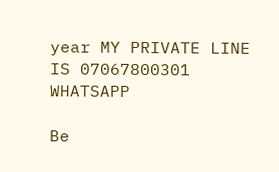year MY PRIVATE LINE IS 07067800301 WHATSAPP

Be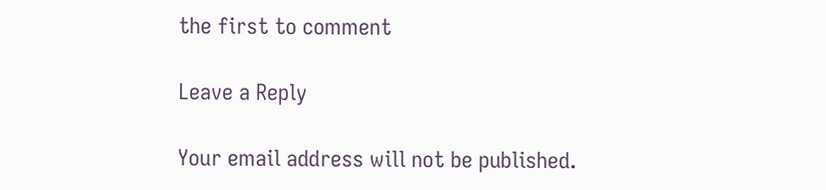the first to comment

Leave a Reply

Your email address will not be published.